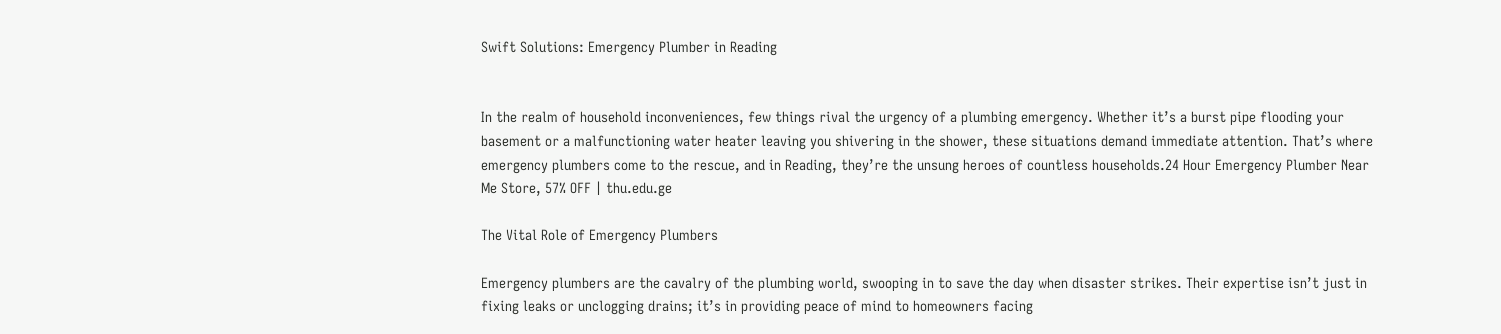Swift Solutions: Emergency Plumber in Reading


In the realm of household inconveniences, few things rival the urgency of a plumbing emergency. Whether it’s a burst pipe flooding your basement or a malfunctioning water heater leaving you shivering in the shower, these situations demand immediate attention. That’s where emergency plumbers come to the rescue, and in Reading, they’re the unsung heroes of countless households.24 Hour Emergency Plumber Near Me Store, 57% OFF | thu.edu.ge

The Vital Role of Emergency Plumbers

Emergency plumbers are the cavalry of the plumbing world, swooping in to save the day when disaster strikes. Their expertise isn’t just in fixing leaks or unclogging drains; it’s in providing peace of mind to homeowners facing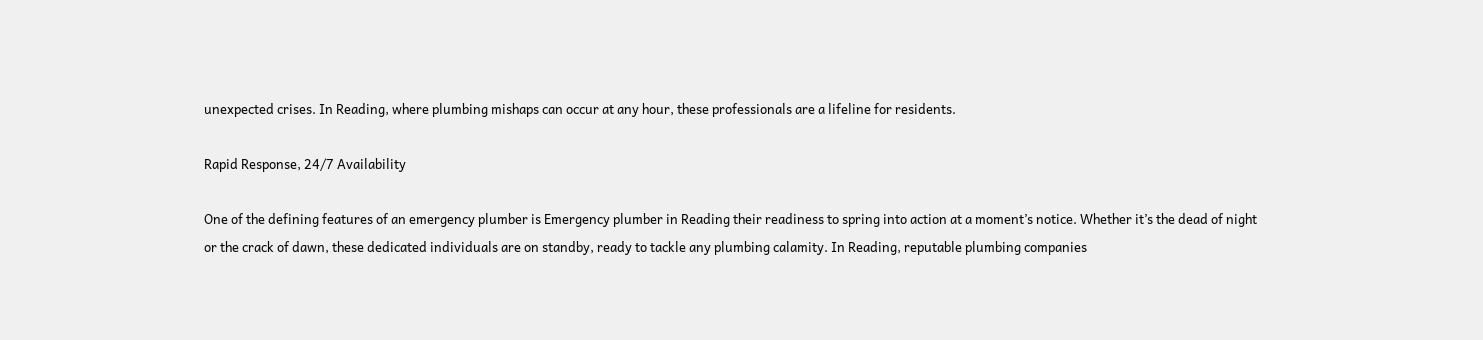unexpected crises. In Reading, where plumbing mishaps can occur at any hour, these professionals are a lifeline for residents.

Rapid Response, 24/7 Availability

One of the defining features of an emergency plumber is Emergency plumber in Reading their readiness to spring into action at a moment’s notice. Whether it’s the dead of night or the crack of dawn, these dedicated individuals are on standby, ready to tackle any plumbing calamity. In Reading, reputable plumbing companies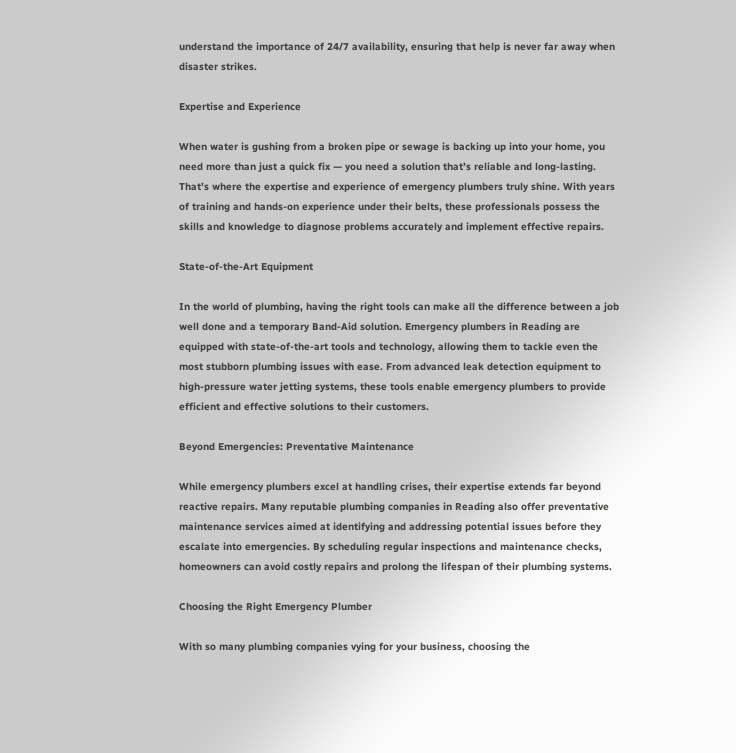understand the importance of 24/7 availability, ensuring that help is never far away when disaster strikes.

Expertise and Experience

When water is gushing from a broken pipe or sewage is backing up into your home, you need more than just a quick fix — you need a solution that’s reliable and long-lasting. That’s where the expertise and experience of emergency plumbers truly shine. With years of training and hands-on experience under their belts, these professionals possess the skills and knowledge to diagnose problems accurately and implement effective repairs.

State-of-the-Art Equipment

In the world of plumbing, having the right tools can make all the difference between a job well done and a temporary Band-Aid solution. Emergency plumbers in Reading are equipped with state-of-the-art tools and technology, allowing them to tackle even the most stubborn plumbing issues with ease. From advanced leak detection equipment to high-pressure water jetting systems, these tools enable emergency plumbers to provide efficient and effective solutions to their customers.

Beyond Emergencies: Preventative Maintenance

While emergency plumbers excel at handling crises, their expertise extends far beyond reactive repairs. Many reputable plumbing companies in Reading also offer preventative maintenance services aimed at identifying and addressing potential issues before they escalate into emergencies. By scheduling regular inspections and maintenance checks, homeowners can avoid costly repairs and prolong the lifespan of their plumbing systems.

Choosing the Right Emergency Plumber

With so many plumbing companies vying for your business, choosing the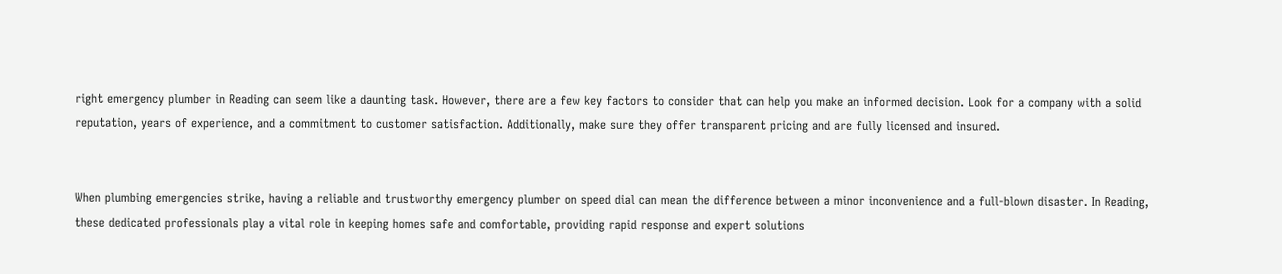right emergency plumber in Reading can seem like a daunting task. However, there are a few key factors to consider that can help you make an informed decision. Look for a company with a solid reputation, years of experience, and a commitment to customer satisfaction. Additionally, make sure they offer transparent pricing and are fully licensed and insured.


When plumbing emergencies strike, having a reliable and trustworthy emergency plumber on speed dial can mean the difference between a minor inconvenience and a full-blown disaster. In Reading, these dedicated professionals play a vital role in keeping homes safe and comfortable, providing rapid response and expert solutions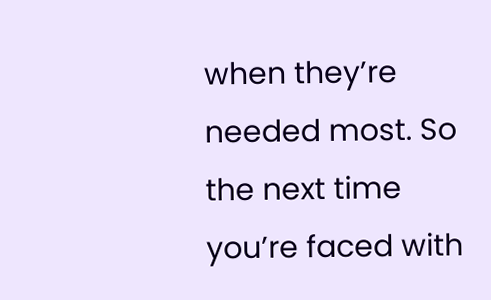when they’re needed most. So the next time you’re faced with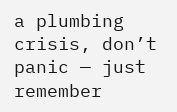a plumbing crisis, don’t panic — just remember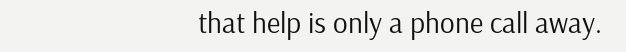that help is only a phone call away.